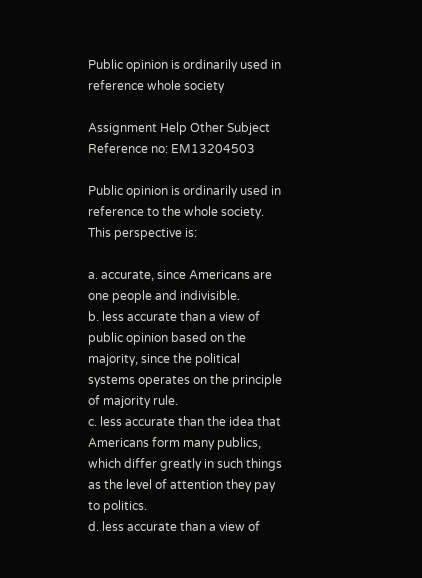Public opinion is ordinarily used in reference whole society

Assignment Help Other Subject
Reference no: EM13204503

Public opinion is ordinarily used in reference to the whole society. This perspective is:

a. accurate, since Americans are one people and indivisible.
b. less accurate than a view of public opinion based on the majority, since the political systems operates on the principle of majority rule.
c. less accurate than the idea that Americans form many publics, which differ greatly in such things as the level of attention they pay to politics.
d. less accurate than a view of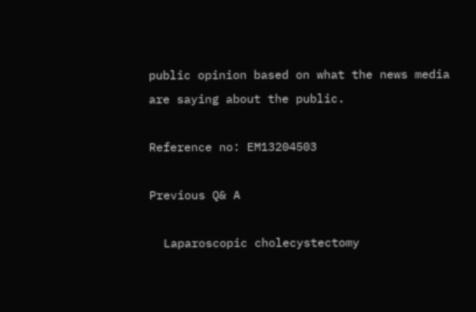public opinion based on what the news media are saying about the public.

Reference no: EM13204503

Previous Q& A

  Laparoscopic cholecystectomy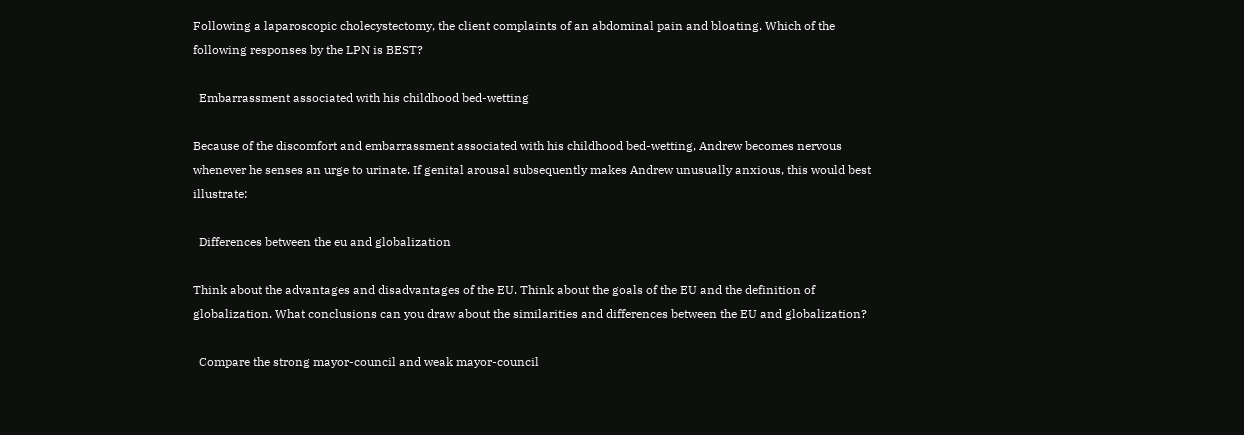Following a laparoscopic cholecystectomy, the client complaints of an abdominal pain and bloating. Which of the following responses by the LPN is BEST?

  Embarrassment associated with his childhood bed-wetting

Because of the discomfort and embarrassment associated with his childhood bed-wetting, Andrew becomes nervous whenever he senses an urge to urinate. If genital arousal subsequently makes Andrew unusually anxious, this would best illustrate:

  Differences between the eu and globalization

Think about the advantages and disadvantages of the EU. Think about the goals of the EU and the definition of globalization. What conclusions can you draw about the similarities and differences between the EU and globalization?

  Compare the strong mayor-council and weak mayor-council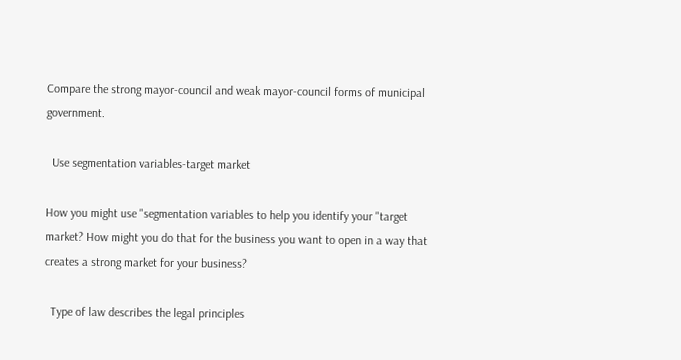Compare the strong mayor-council and weak mayor-council forms of municipal government.

  Use segmentation variables-target market

How you might use "segmentation variables to help you identify your "target market? How might you do that for the business you want to open in a way that creates a strong market for your business?

  Type of law describes the legal principles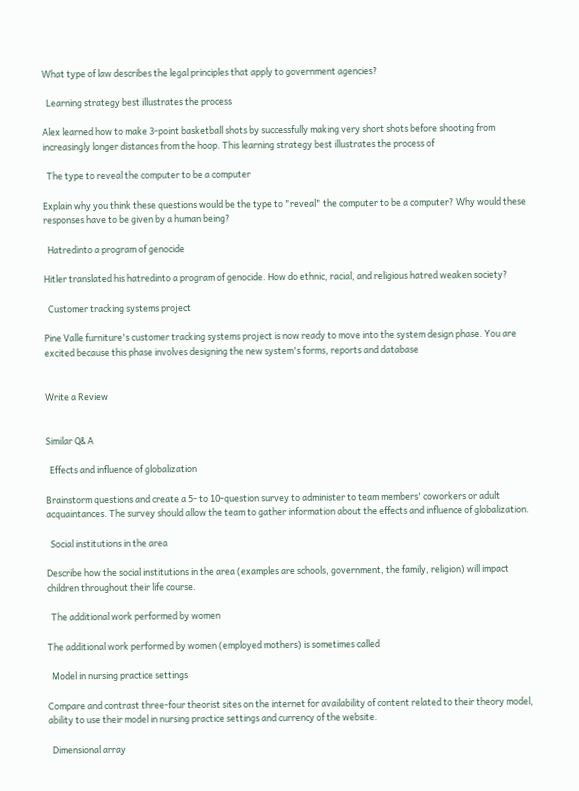What type of law describes the legal principles that apply to government agencies?

  Learning strategy best illustrates the process

Alex learned how to make 3-point basketball shots by successfully making very short shots before shooting from increasingly longer distances from the hoop. This learning strategy best illustrates the process of

  The type to reveal the computer to be a computer

Explain why you think these questions would be the type to "reveal" the computer to be a computer? Why would these responses have to be given by a human being?

  Hatredinto a program of genocide

Hitler translated his hatredinto a program of genocide. How do ethnic, racial, and religious hatred weaken society?

  Customer tracking systems project

Pine Valle furniture's customer tracking systems project is now ready to move into the system design phase. You are excited because this phase involves designing the new system's forms, reports and database


Write a Review


Similar Q& A

  Effects and influence of globalization

Brainstorm questions and create a 5- to 10-question survey to administer to team members' coworkers or adult acquaintances. The survey should allow the team to gather information about the effects and influence of globalization.

  Social institutions in the area

Describe how the social institutions in the area (examples are schools, government, the family, religion) will impact children throughout their life course.

  The additional work performed by women

The additional work performed by women (employed mothers) is sometimes called

  Model in nursing practice settings

Compare and contrast three-four theorist sites on the internet for availability of content related to their theory model, ability to use their model in nursing practice settings and currency of the website.

  Dimensional array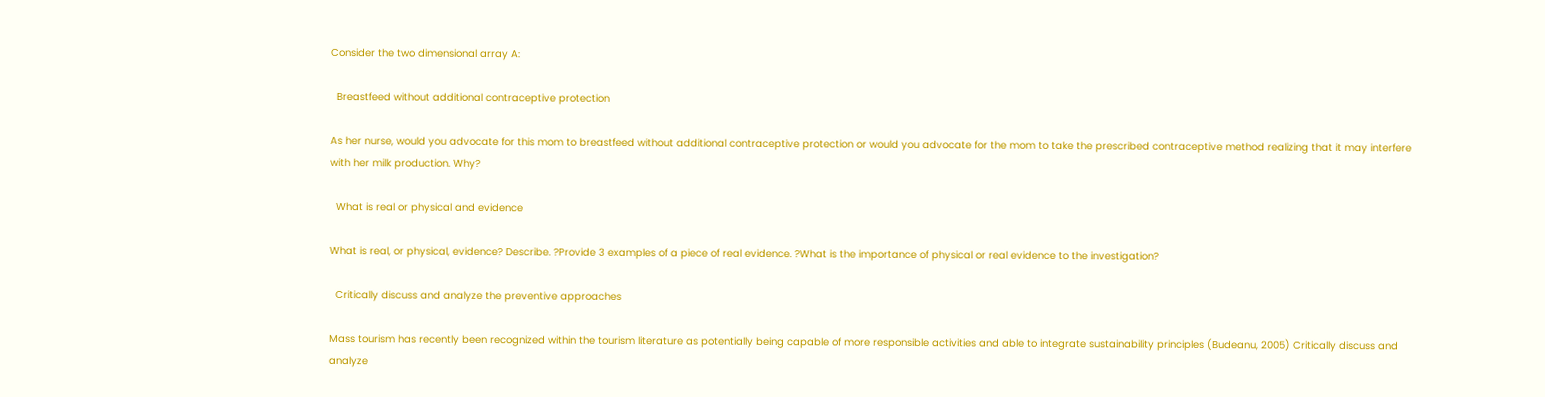Consider the two dimensional array A:

  Breastfeed without additional contraceptive protection

As her nurse, would you advocate for this mom to breastfeed without additional contraceptive protection or would you advocate for the mom to take the prescribed contraceptive method realizing that it may interfere with her milk production. Why?

  What is real or physical and evidence

What is real, or physical, evidence? Describe. ?Provide 3 examples of a piece of real evidence. ?What is the importance of physical or real evidence to the investigation?

  Critically discuss and analyze the preventive approaches

Mass tourism has recently been recognized within the tourism literature as potentially being capable of more responsible activities and able to integrate sustainability principles (Budeanu, 2005) Critically discuss and analyze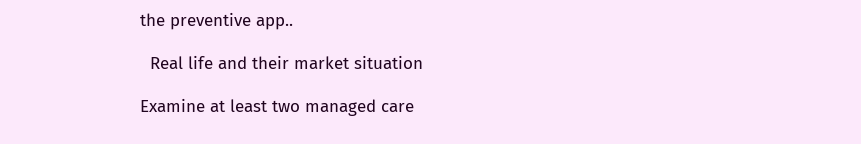the preventive app..

  Real life and their market situation

Examine at least two managed care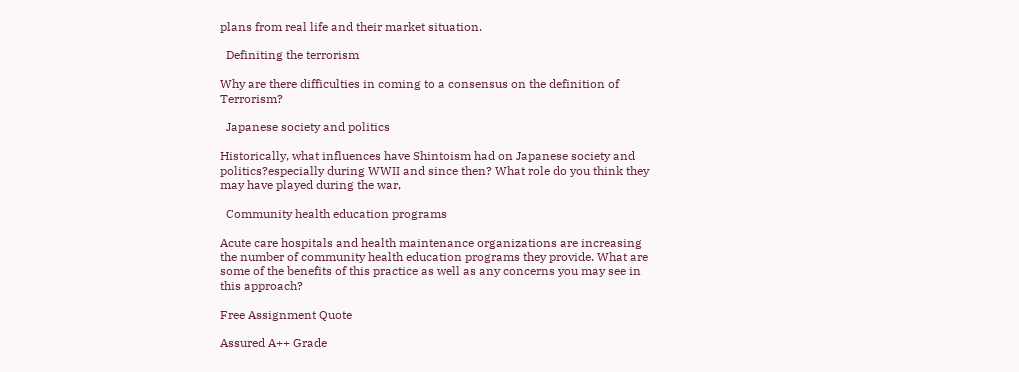plans from real life and their market situation.

  Definiting the terrorism

Why are there difficulties in coming to a consensus on the definition of Terrorism?

  Japanese society and politics

Historically, what influences have Shintoism had on Japanese society and politics?especially during WWII and since then? What role do you think they may have played during the war,

  Community health education programs

Acute care hospitals and health maintenance organizations are increasing the number of community health education programs they provide. What are some of the benefits of this practice as well as any concerns you may see in this approach?

Free Assignment Quote

Assured A++ Grade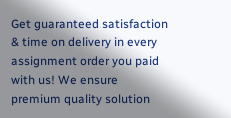Get guaranteed satisfaction & time on delivery in every assignment order you paid with us! We ensure premium quality solution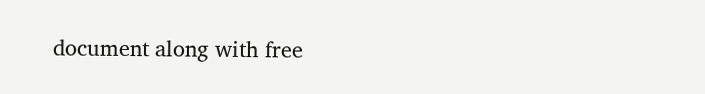document along with free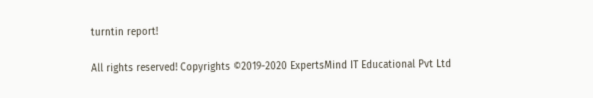turntin report!

All rights reserved! Copyrights ©2019-2020 ExpertsMind IT Educational Pvt Ltd